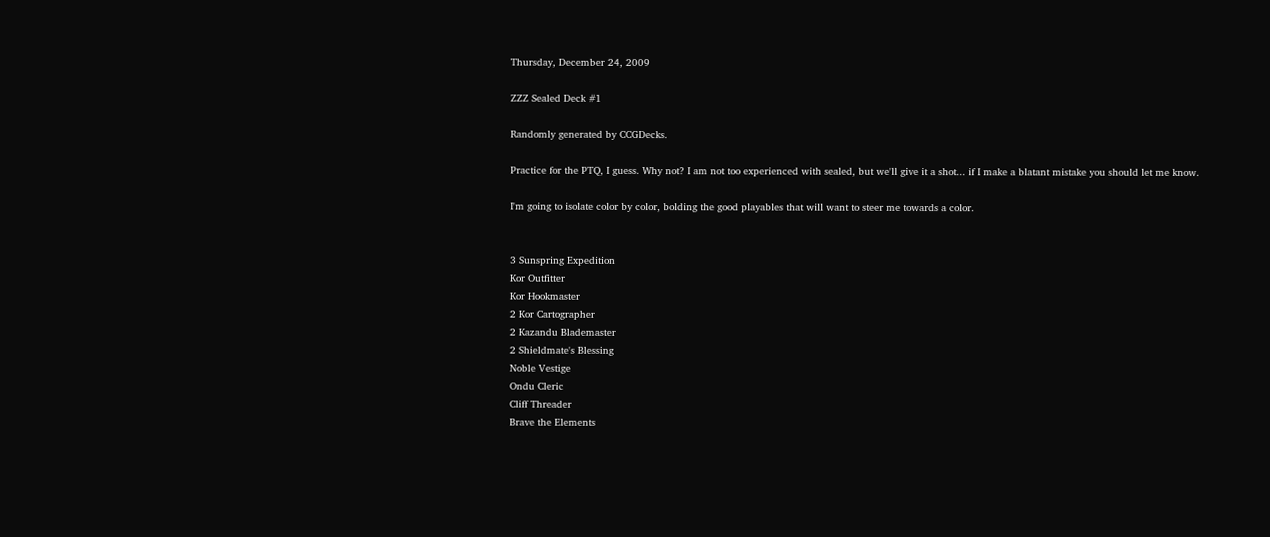Thursday, December 24, 2009

ZZZ Sealed Deck #1

Randomly generated by CCGDecks.

Practice for the PTQ, I guess. Why not? I am not too experienced with sealed, but we'll give it a shot... if I make a blatant mistake you should let me know.

I'm going to isolate color by color, bolding the good playables that will want to steer me towards a color.


3 Sunspring Expedition
Kor Outfitter
Kor Hookmaster
2 Kor Cartographer
2 Kazandu Blademaster
2 Shieldmate's Blessing
Noble Vestige
Ondu Cleric
Cliff Threader
Brave the Elements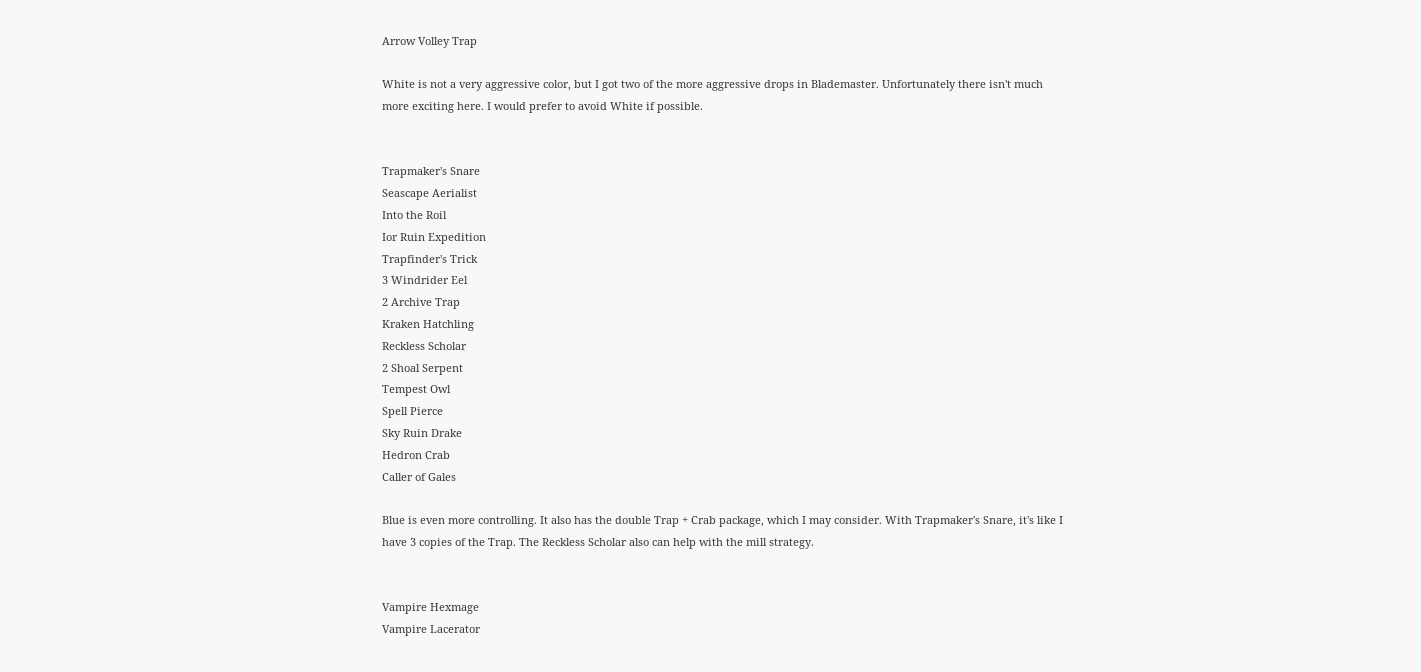Arrow Volley Trap

White is not a very aggressive color, but I got two of the more aggressive drops in Blademaster. Unfortunately there isn't much more exciting here. I would prefer to avoid White if possible.


Trapmaker's Snare
Seascape Aerialist
Into the Roil
Ior Ruin Expedition
Trapfinder's Trick
3 Windrider Eel
2 Archive Trap
Kraken Hatchling
Reckless Scholar
2 Shoal Serpent
Tempest Owl
Spell Pierce
Sky Ruin Drake
Hedron Crab
Caller of Gales

Blue is even more controlling. It also has the double Trap + Crab package, which I may consider. With Trapmaker's Snare, it's like I have 3 copies of the Trap. The Reckless Scholar also can help with the mill strategy.


Vampire Hexmage
Vampire Lacerator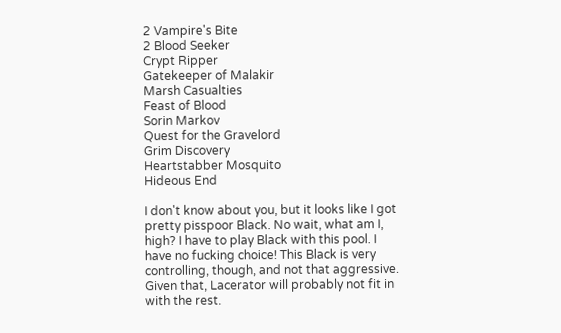2 Vampire's Bite
2 Blood Seeker
Crypt Ripper
Gatekeeper of Malakir
Marsh Casualties
Feast of Blood
Sorin Markov
Quest for the Gravelord
Grim Discovery
Heartstabber Mosquito
Hideous End

I don't know about you, but it looks like I got pretty pisspoor Black. No wait, what am I, high? I have to play Black with this pool. I have no fucking choice! This Black is very controlling, though, and not that aggressive. Given that, Lacerator will probably not fit in with the rest.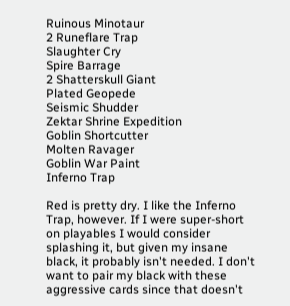Ruinous Minotaur
2 Runeflare Trap
Slaughter Cry
Spire Barrage
2 Shatterskull Giant
Plated Geopede
Seismic Shudder
Zektar Shrine Expedition
Goblin Shortcutter
Molten Ravager
Goblin War Paint
Inferno Trap

Red is pretty dry. I like the Inferno Trap, however. If I were super-short on playables I would consider splashing it, but given my insane black, it probably isn't needed. I don't want to pair my black with these aggressive cards since that doesn't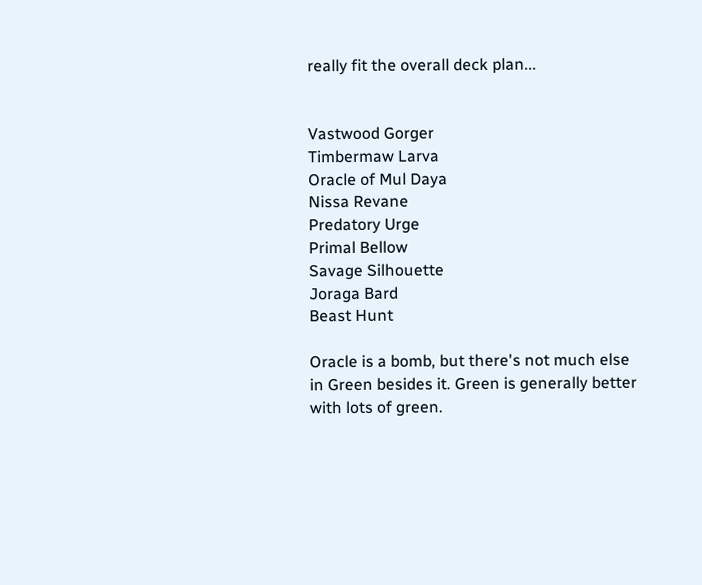really fit the overall deck plan...


Vastwood Gorger
Timbermaw Larva
Oracle of Mul Daya
Nissa Revane
Predatory Urge
Primal Bellow
Savage Silhouette
Joraga Bard
Beast Hunt

Oracle is a bomb, but there's not much else in Green besides it. Green is generally better with lots of green.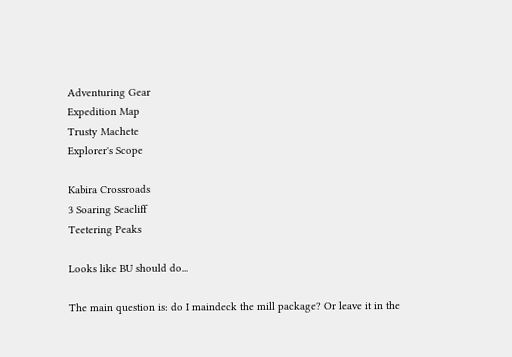Adventuring Gear
Expedition Map
Trusty Machete
Explorer's Scope

Kabira Crossroads
3 Soaring Seacliff
Teetering Peaks

Looks like BU should do...

The main question is: do I maindeck the mill package? Or leave it in the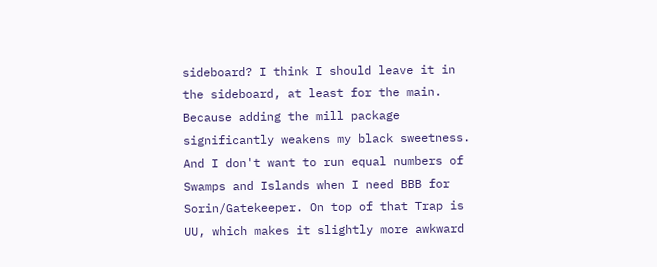sideboard? I think I should leave it in the sideboard, at least for the main. Because adding the mill package significantly weakens my black sweetness. And I don't want to run equal numbers of Swamps and Islands when I need BBB for Sorin/Gatekeeper. On top of that Trap is UU, which makes it slightly more awkward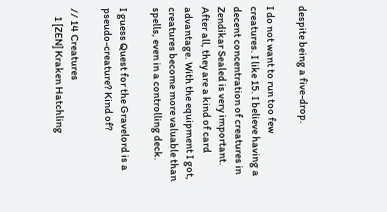despite being a five-drop.

I do not want to run too few creatures. I like 15. I believe having a decent concentration of creatures in Zendikar Sealed is very important. After all, they are a kind of card advantage. With the equipment I got, creatures become more valuable than spells, even in a controlling deck.

I guess Quest for the Gravelord is a pseudo-creature? Kind of?

// 14 Creatures
    1 [ZEN] Kraken Hatchling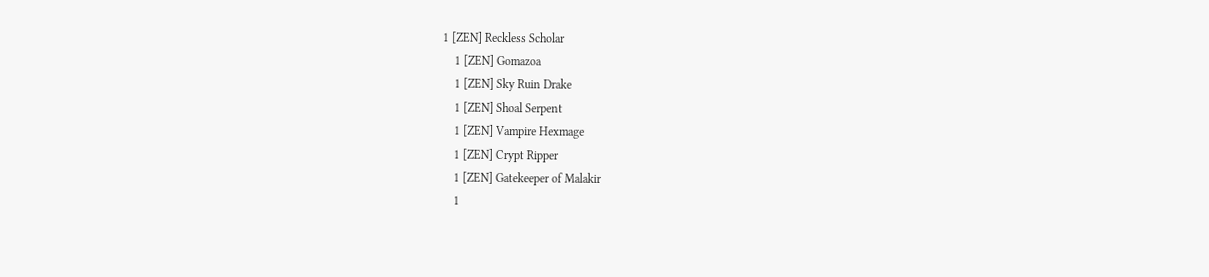1 [ZEN] Reckless Scholar
    1 [ZEN] Gomazoa
    1 [ZEN] Sky Ruin Drake
    1 [ZEN] Shoal Serpent
    1 [ZEN] Vampire Hexmage
    1 [ZEN] Crypt Ripper
    1 [ZEN] Gatekeeper of Malakir
    1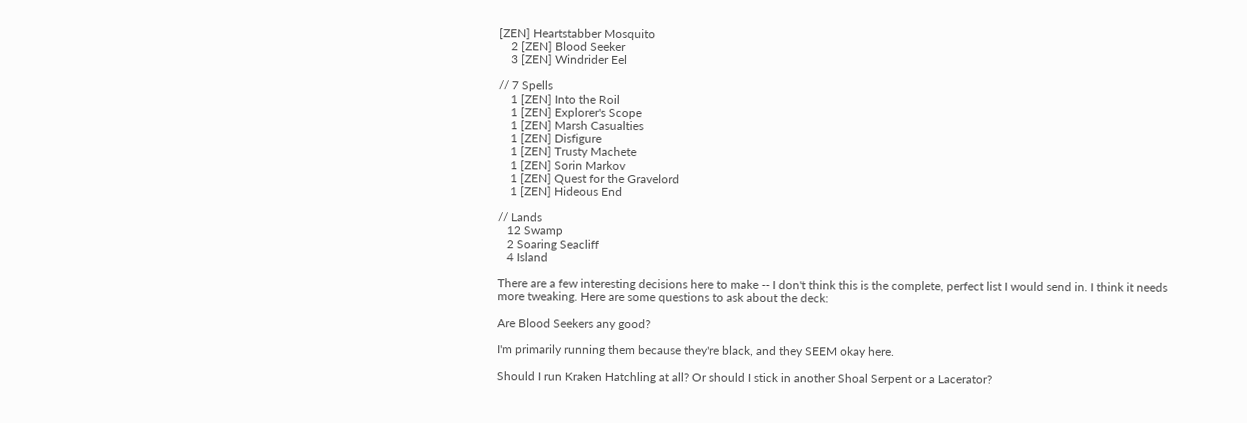[ZEN] Heartstabber Mosquito
    2 [ZEN] Blood Seeker
    3 [ZEN] Windrider Eel

// 7 Spells
    1 [ZEN] Into the Roil
    1 [ZEN] Explorer's Scope
    1 [ZEN] Marsh Casualties
    1 [ZEN] Disfigure
    1 [ZEN] Trusty Machete
    1 [ZEN] Sorin Markov
    1 [ZEN] Quest for the Gravelord
    1 [ZEN] Hideous End

// Lands
   12 Swamp
   2 Soaring Seacliff
   4 Island

There are a few interesting decisions here to make -- I don't think this is the complete, perfect list I would send in. I think it needs more tweaking. Here are some questions to ask about the deck:

Are Blood Seekers any good?

I'm primarily running them because they're black, and they SEEM okay here.

Should I run Kraken Hatchling at all? Or should I stick in another Shoal Serpent or a Lacerator?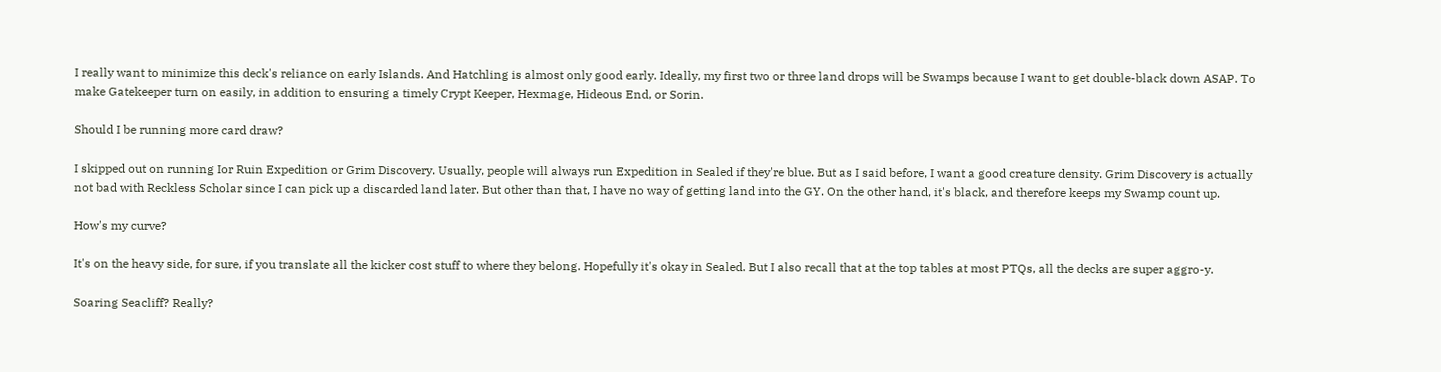I really want to minimize this deck's reliance on early Islands. And Hatchling is almost only good early. Ideally, my first two or three land drops will be Swamps because I want to get double-black down ASAP. To make Gatekeeper turn on easily, in addition to ensuring a timely Crypt Keeper, Hexmage, Hideous End, or Sorin.

Should I be running more card draw?

I skipped out on running Ior Ruin Expedition or Grim Discovery. Usually, people will always run Expedition in Sealed if they're blue. But as I said before, I want a good creature density. Grim Discovery is actually not bad with Reckless Scholar since I can pick up a discarded land later. But other than that, I have no way of getting land into the GY. On the other hand, it's black, and therefore keeps my Swamp count up.

How's my curve?

It's on the heavy side, for sure, if you translate all the kicker cost stuff to where they belong. Hopefully it's okay in Sealed. But I also recall that at the top tables at most PTQs, all the decks are super aggro-y.

Soaring Seacliff? Really?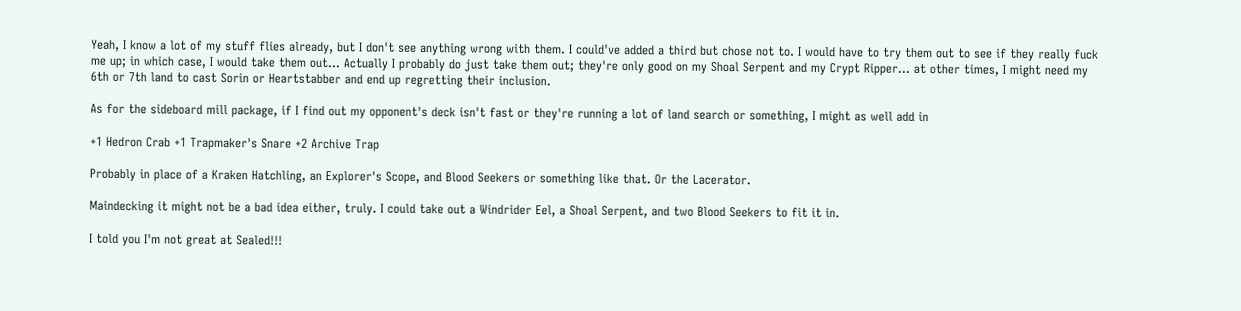Yeah, I know a lot of my stuff flies already, but I don't see anything wrong with them. I could've added a third but chose not to. I would have to try them out to see if they really fuck me up; in which case, I would take them out... Actually I probably do just take them out; they're only good on my Shoal Serpent and my Crypt Ripper... at other times, I might need my 6th or 7th land to cast Sorin or Heartstabber and end up regretting their inclusion.

As for the sideboard mill package, if I find out my opponent's deck isn't fast or they're running a lot of land search or something, I might as well add in

+1 Hedron Crab +1 Trapmaker's Snare +2 Archive Trap

Probably in place of a Kraken Hatchling, an Explorer's Scope, and Blood Seekers or something like that. Or the Lacerator.

Maindecking it might not be a bad idea either, truly. I could take out a Windrider Eel, a Shoal Serpent, and two Blood Seekers to fit it in.

I told you I'm not great at Sealed!!!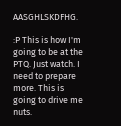AASGHLSKDFHG.

:P This is how I'm going to be at the PTQ. Just watch. I need to prepare more. This is going to drive me nuts.